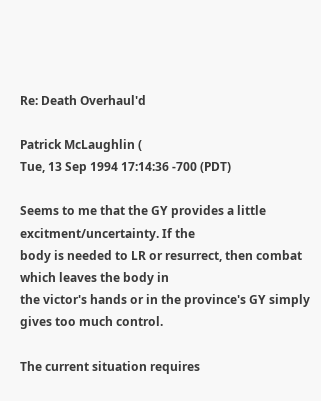Re: Death Overhaul'd

Patrick McLaughlin (
Tue, 13 Sep 1994 17:14:36 -700 (PDT)

Seems to me that the GY provides a little excitment/uncertainty. If the
body is needed to LR or resurrect, then combat which leaves the body in
the victor's hands or in the province's GY simply gives too much control.

The current situation requires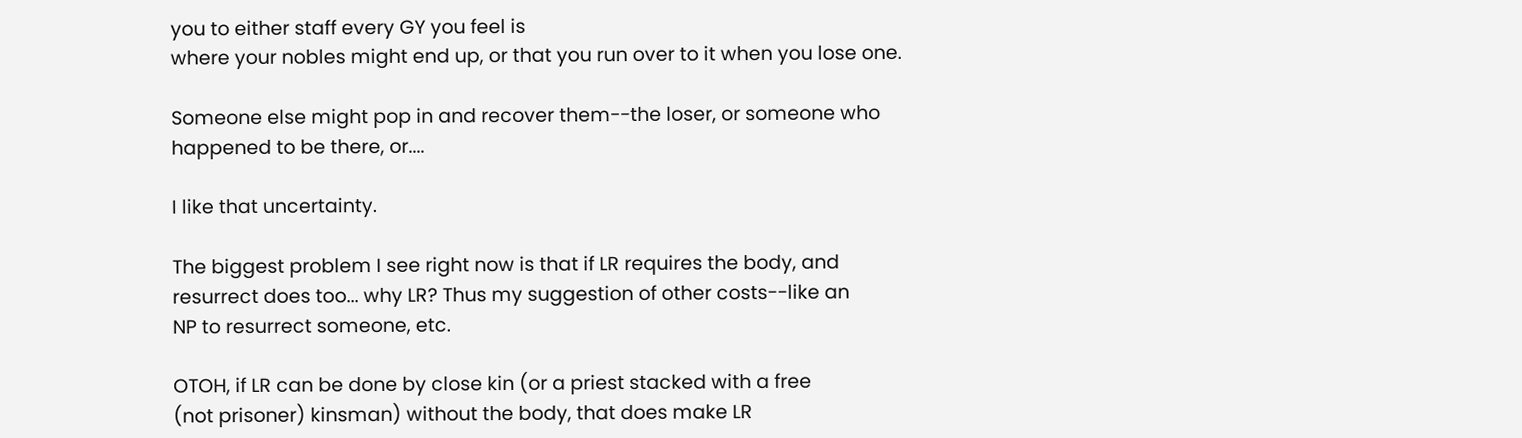you to either staff every GY you feel is
where your nobles might end up, or that you run over to it when you lose one.

Someone else might pop in and recover them--the loser, or someone who
happened to be there, or....

I like that uncertainty.

The biggest problem I see right now is that if LR requires the body, and
resurrect does too... why LR? Thus my suggestion of other costs--like an
NP to resurrect someone, etc.

OTOH, if LR can be done by close kin (or a priest stacked with a free
(not prisoner) kinsman) without the body, that does make LR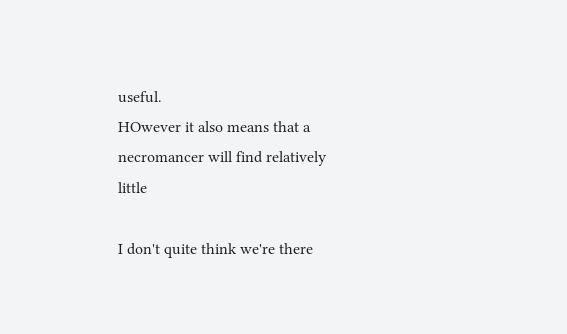useful.
HOwever it also means that a necromancer will find relatively little

I don't quite think we're there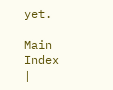yet.

Main Index  |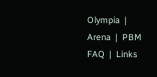Olympia  |  Arena  |  PBM FAQ  |  Links